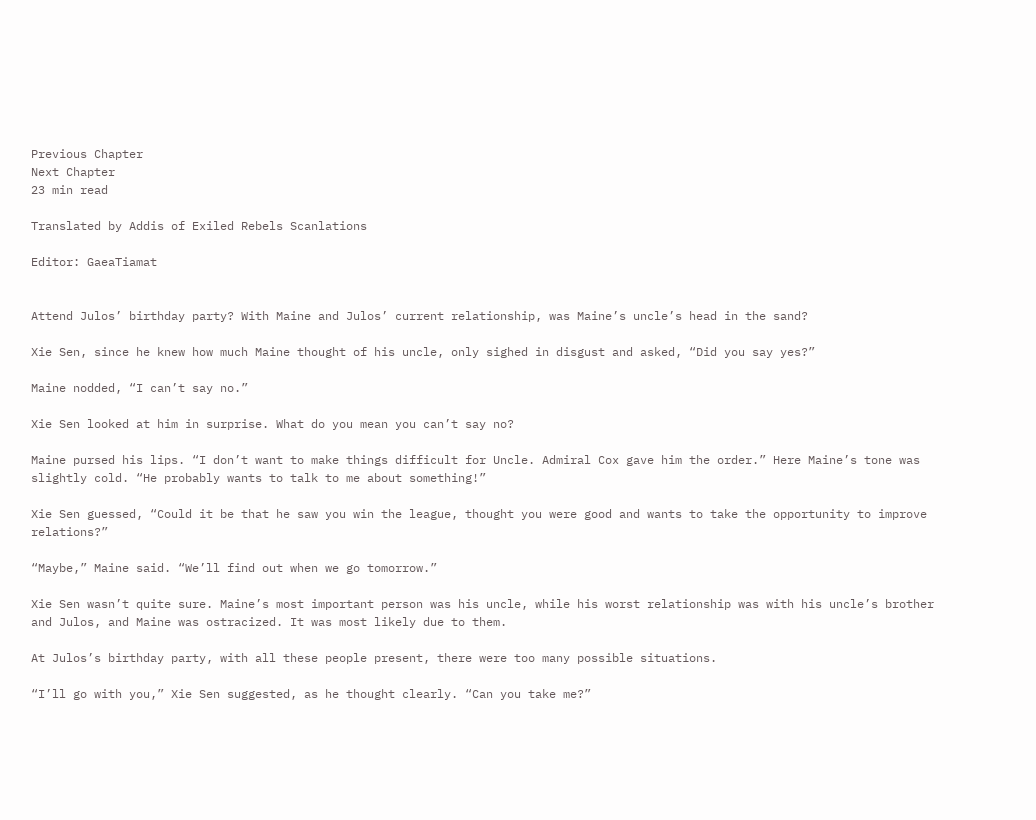Previous Chapter
Next Chapter
23 min read

Translated by Addis of Exiled Rebels Scanlations

Editor: GaeaTiamat


Attend Julos’ birthday party? With Maine and Julos’ current relationship, was Maine’s uncle’s head in the sand?

Xie Sen, since he knew how much Maine thought of his uncle, only sighed in disgust and asked, “Did you say yes?”

Maine nodded, “I can’t say no.”

Xie Sen looked at him in surprise. What do you mean you can’t say no?

Maine pursed his lips. “I don’t want to make things difficult for Uncle. Admiral Cox gave him the order.” Here Maine’s tone was slightly cold. “He probably wants to talk to me about something!”

Xie Sen guessed, “Could it be that he saw you win the league, thought you were good and wants to take the opportunity to improve relations?”

“Maybe,” Maine said. “We’ll find out when we go tomorrow.”

Xie Sen wasn’t quite sure. Maine’s most important person was his uncle, while his worst relationship was with his uncle’s brother and Julos, and Maine was ostracized. It was most likely due to them.

At Julos’s birthday party, with all these people present, there were too many possible situations.

“I’ll go with you,” Xie Sen suggested, as he thought clearly. “Can you take me?”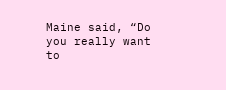Maine said, “Do you really want to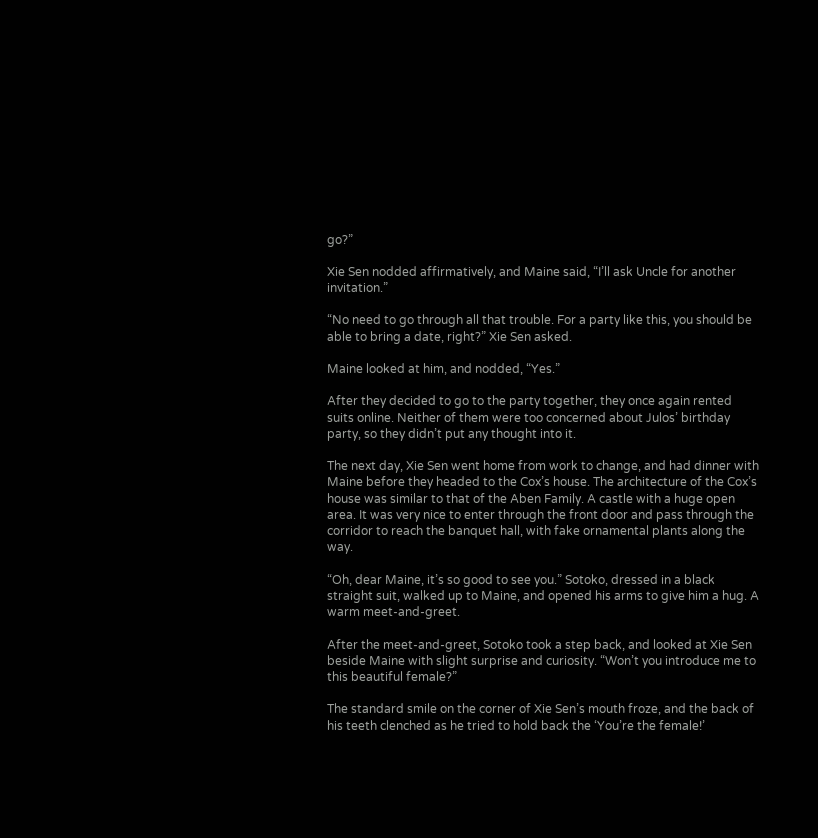go?”

Xie Sen nodded affirmatively, and Maine said, “I’ll ask Uncle for another invitation.”

“No need to go through all that trouble. For a party like this, you should be able to bring a date, right?” Xie Sen asked.

Maine looked at him, and nodded, “Yes.”

After they decided to go to the party together, they once again rented suits online. Neither of them were too concerned about Julos’ birthday party, so they didn’t put any thought into it.

The next day, Xie Sen went home from work to change, and had dinner with Maine before they headed to the Cox’s house. The architecture of the Cox’s house was similar to that of the Aben Family. A castle with a huge open area. It was very nice to enter through the front door and pass through the corridor to reach the banquet hall, with fake ornamental plants along the way.

“Oh, dear Maine, it’s so good to see you.” Sotoko, dressed in a black straight suit, walked up to Maine, and opened his arms to give him a hug. A warm meet-and-greet.

After the meet-and-greet, Sotoko took a step back, and looked at Xie Sen beside Maine with slight surprise and curiosity. “Won’t you introduce me to this beautiful female?”

The standard smile on the corner of Xie Sen’s mouth froze, and the back of his teeth clenched as he tried to hold back the ‘You’re the female!’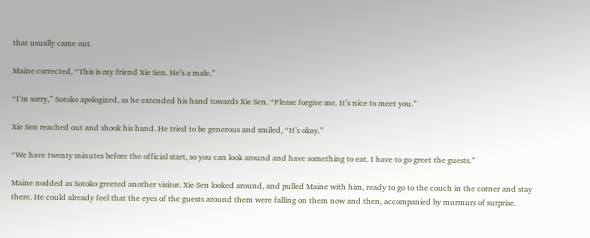that usually came out.

Maine corrected, “This is my friend Xie Sen. He’s a male.”

“I’m sorry,” Sotoko apologized, as he extended his hand towards Xie Sen. “Please forgive me. It’s nice to meet you.”

Xie Sen reached out and shook his hand. He tried to be generous and smiled, “It’s okay.”

“We have twenty minutes before the official start, so you can look around and have something to eat. I have to go greet the guests.”

Maine nodded as Sotoko greeted another visitor. Xie Sen looked around, and pulled Maine with him, ready to go to the couch in the corner and stay there. He could already feel that the eyes of the guests around them were falling on them now and then, accompanied by murmurs of surprise.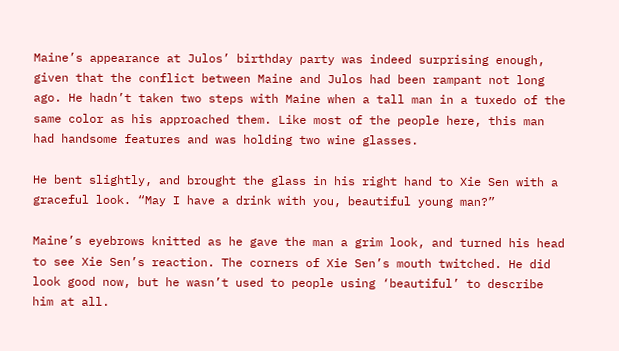Maine’s appearance at Julos’ birthday party was indeed surprising enough, given that the conflict between Maine and Julos had been rampant not long ago. He hadn’t taken two steps with Maine when a tall man in a tuxedo of the same color as his approached them. Like most of the people here, this man had handsome features and was holding two wine glasses.

He bent slightly, and brought the glass in his right hand to Xie Sen with a graceful look. “May I have a drink with you, beautiful young man?”

Maine’s eyebrows knitted as he gave the man a grim look, and turned his head to see Xie Sen’s reaction. The corners of Xie Sen’s mouth twitched. He did look good now, but he wasn’t used to people using ‘beautiful’ to describe him at all.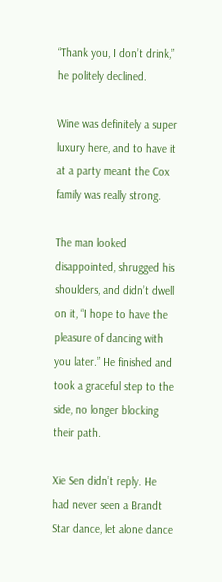“Thank you, I don’t drink,” he politely declined.

Wine was definitely a super luxury here, and to have it at a party meant the Cox family was really strong.

The man looked disappointed, shrugged his shoulders, and didn’t dwell on it, “I hope to have the pleasure of dancing with you later.” He finished and took a graceful step to the side, no longer blocking their path.

Xie Sen didn’t reply. He had never seen a Brandt Star dance, let alone dance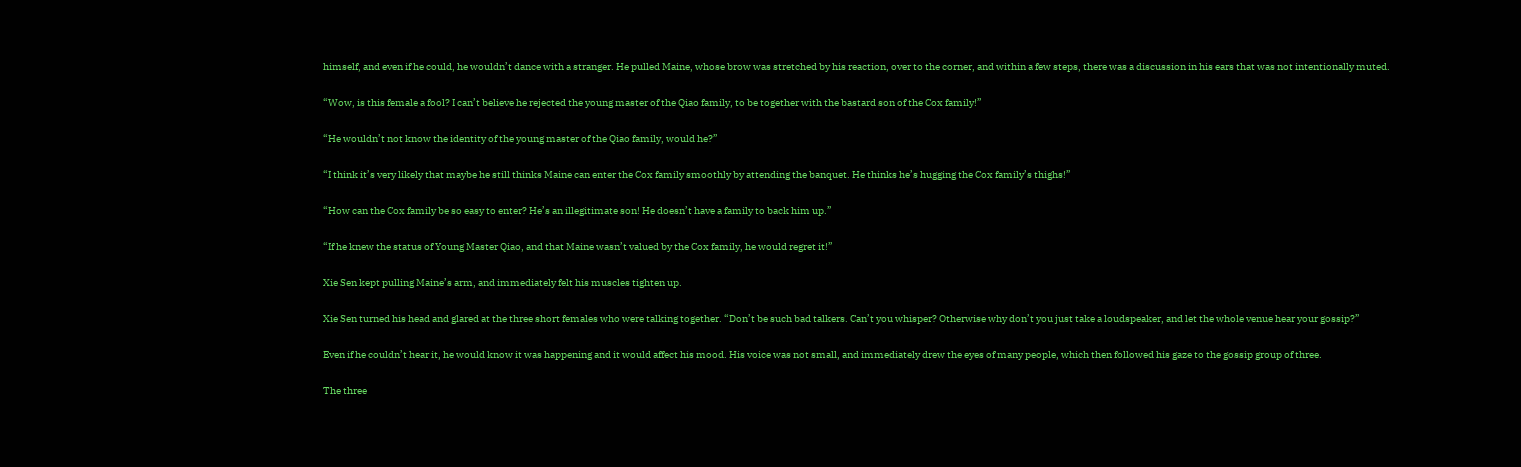himself, and even if he could, he wouldn’t dance with a stranger. He pulled Maine, whose brow was stretched by his reaction, over to the corner, and within a few steps, there was a discussion in his ears that was not intentionally muted.

“Wow, is this female a fool? I can’t believe he rejected the young master of the Qiao family, to be together with the bastard son of the Cox family!”

“He wouldn’t not know the identity of the young master of the Qiao family, would he?”

“I think it’s very likely that maybe he still thinks Maine can enter the Cox family smoothly by attending the banquet. He thinks he’s hugging the Cox family’s thighs!”

“How can the Cox family be so easy to enter? He’s an illegitimate son! He doesn’t have a family to back him up.”

“If he knew the status of Young Master Qiao, and that Maine wasn’t valued by the Cox family, he would regret it!”

Xie Sen kept pulling Maine’s arm, and immediately felt his muscles tighten up.

Xie Sen turned his head and glared at the three short females who were talking together. “Don’t be such bad talkers. Can’t you whisper? Otherwise why don’t you just take a loudspeaker, and let the whole venue hear your gossip?”

Even if he couldn’t hear it, he would know it was happening and it would affect his mood. His voice was not small, and immediately drew the eyes of many people, which then followed his gaze to the gossip group of three.

The three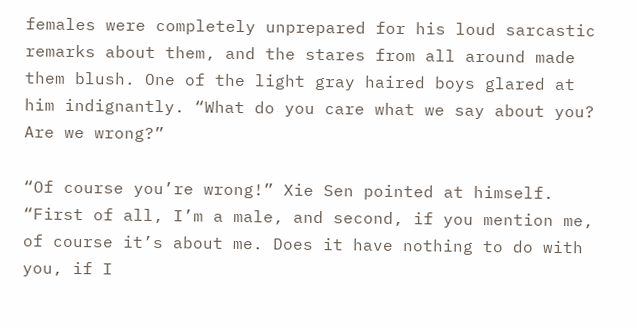females were completely unprepared for his loud sarcastic remarks about them, and the stares from all around made them blush. One of the light gray haired boys glared at him indignantly. “What do you care what we say about you? Are we wrong?”

“Of course you’re wrong!” Xie Sen pointed at himself. “First of all, I’m a male, and second, if you mention me, of course it’s about me. Does it have nothing to do with you, if I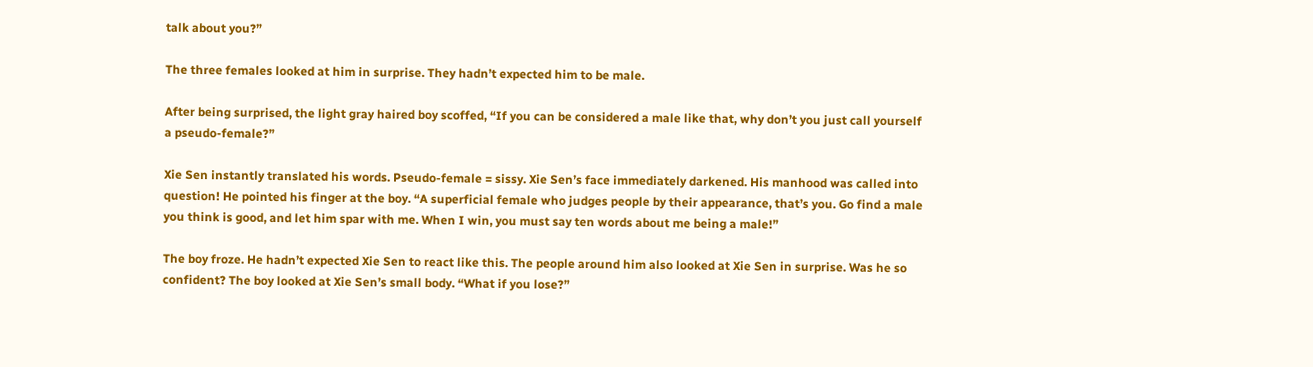talk about you?”

The three females looked at him in surprise. They hadn’t expected him to be male.

After being surprised, the light gray haired boy scoffed, “If you can be considered a male like that, why don’t you just call yourself a pseudo-female?”

Xie Sen instantly translated his words. Pseudo-female = sissy. Xie Sen’s face immediately darkened. His manhood was called into question! He pointed his finger at the boy. “A superficial female who judges people by their appearance, that’s you. Go find a male you think is good, and let him spar with me. When I win, you must say ten words about me being a male!”

The boy froze. He hadn’t expected Xie Sen to react like this. The people around him also looked at Xie Sen in surprise. Was he so confident? The boy looked at Xie Sen’s small body. “What if you lose?”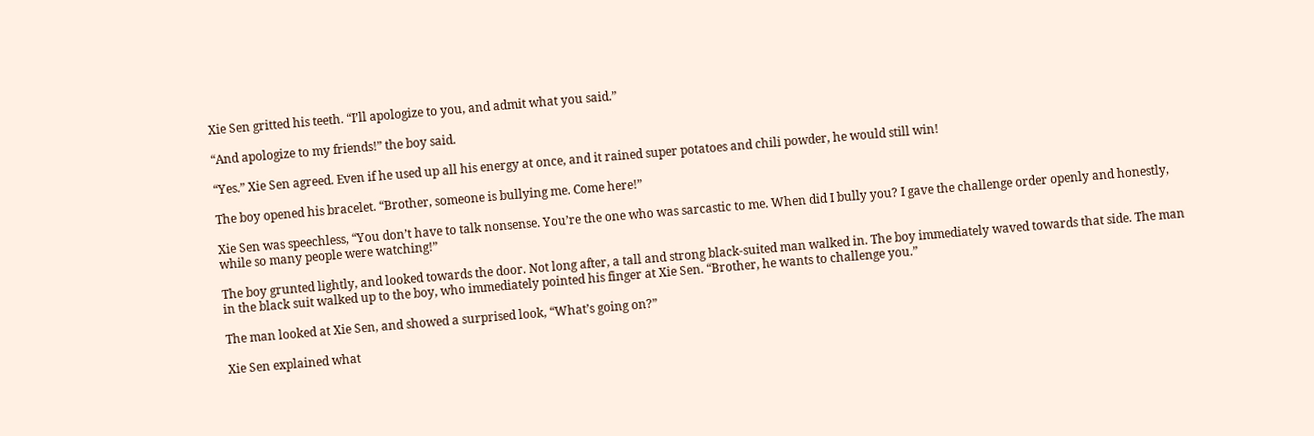Xie Sen gritted his teeth. “I’ll apologize to you, and admit what you said.”

“And apologize to my friends!” the boy said.

“Yes.” Xie Sen agreed. Even if he used up all his energy at once, and it rained super potatoes and chili powder, he would still win!

The boy opened his bracelet. “Brother, someone is bullying me. Come here!”

Xie Sen was speechless, “You don’t have to talk nonsense. You’re the one who was sarcastic to me. When did I bully you? I gave the challenge order openly and honestly, while so many people were watching!”

The boy grunted lightly, and looked towards the door. Not long after, a tall and strong black-suited man walked in. The boy immediately waved towards that side. The man in the black suit walked up to the boy, who immediately pointed his finger at Xie Sen. “Brother, he wants to challenge you.”

The man looked at Xie Sen, and showed a surprised look, “What’s going on?”

Xie Sen explained what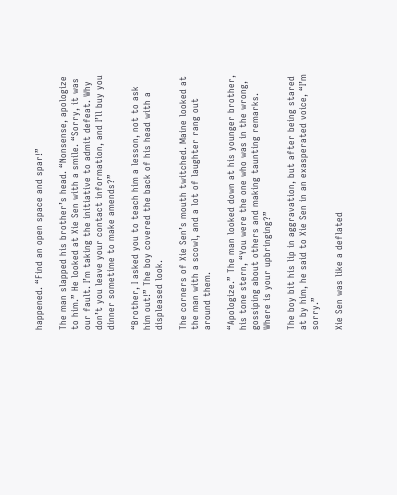happened. “Find an open space and spar!”

The man slapped his brother’s head. “Nonsense, apologize to him.” He looked at Xie Sen with a smile. “Sorry, it was our fault. I’m taking the initiative to admit defeat. Why don’t you leave your contact information, and I’ll buy you dinner sometime to make amends?”

“Brother, I asked you to teach him a lesson, not to ask him out!” The boy covered the back of his head with a displeased look.

The corners of Xie Sen’s mouth twitched. Maine looked at the man with a scowl, and a lot of laughter rang out around them.

“Apologize.” The man looked down at his younger brother, his tone stern, “You were the one who was in the wrong, gossiping about others and making taunting remarks. Where is your upbringing?”

The boy bit his lip in aggravation, but after being stared at by him, he said to Xie Sen in an exasperated voice, “I’m sorry.”

Xie Sen was like a deflated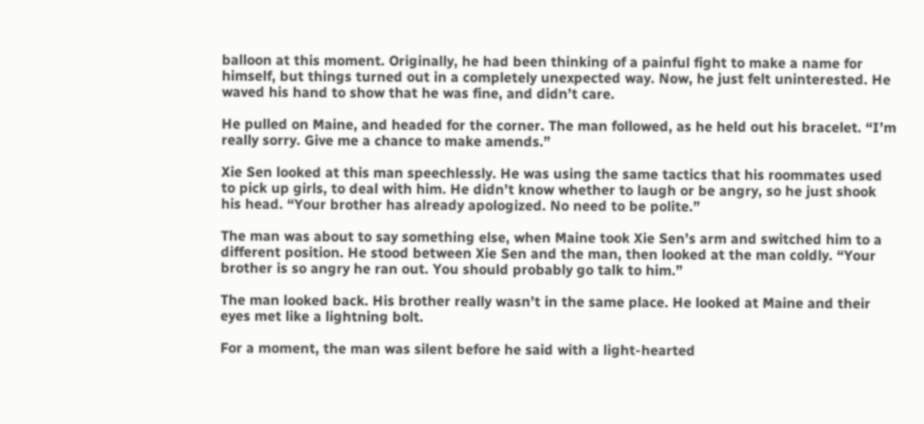balloon at this moment. Originally, he had been thinking of a painful fight to make a name for himself, but things turned out in a completely unexpected way. Now, he just felt uninterested. He waved his hand to show that he was fine, and didn’t care.

He pulled on Maine, and headed for the corner. The man followed, as he held out his bracelet. “I’m really sorry. Give me a chance to make amends.”

Xie Sen looked at this man speechlessly. He was using the same tactics that his roommates used to pick up girls, to deal with him. He didn’t know whether to laugh or be angry, so he just shook his head. “Your brother has already apologized. No need to be polite.”

The man was about to say something else, when Maine took Xie Sen’s arm and switched him to a different position. He stood between Xie Sen and the man, then looked at the man coldly. “Your brother is so angry he ran out. You should probably go talk to him.”

The man looked back. His brother really wasn’t in the same place. He looked at Maine and their eyes met like a lightning bolt.

For a moment, the man was silent before he said with a light-hearted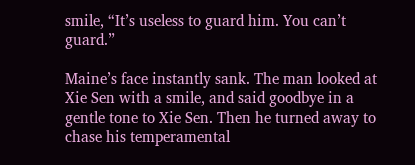smile, “It’s useless to guard him. You can’t guard.”

Maine’s face instantly sank. The man looked at Xie Sen with a smile, and said goodbye in a gentle tone to Xie Sen. Then he turned away to chase his temperamental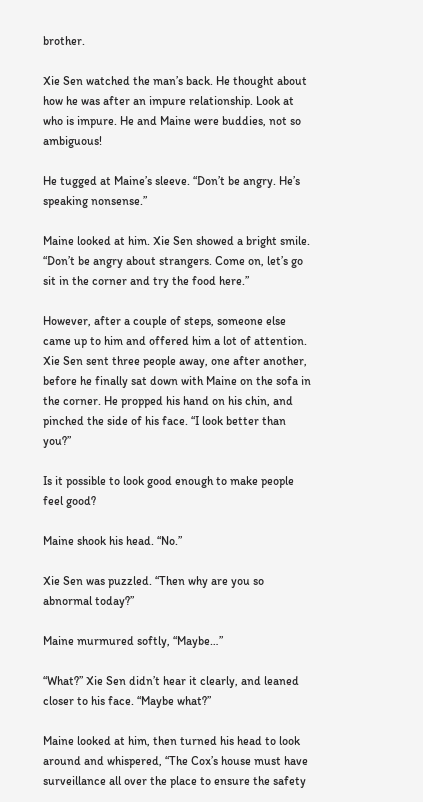brother.

Xie Sen watched the man’s back. He thought about how he was after an impure relationship. Look at who is impure. He and Maine were buddies, not so ambiguous!

He tugged at Maine’s sleeve. “Don’t be angry. He’s speaking nonsense.”

Maine looked at him. Xie Sen showed a bright smile. “Don’t be angry about strangers. Come on, let’s go sit in the corner and try the food here.”

However, after a couple of steps, someone else came up to him and offered him a lot of attention. Xie Sen sent three people away, one after another, before he finally sat down with Maine on the sofa in the corner. He propped his hand on his chin, and pinched the side of his face. “I look better than you?”

Is it possible to look good enough to make people feel good?

Maine shook his head. “No.”

Xie Sen was puzzled. “Then why are you so abnormal today?”

Maine murmured softly, “Maybe…”

“What?” Xie Sen didn’t hear it clearly, and leaned closer to his face. “Maybe what?”

Maine looked at him, then turned his head to look around and whispered, “The Cox’s house must have surveillance all over the place to ensure the safety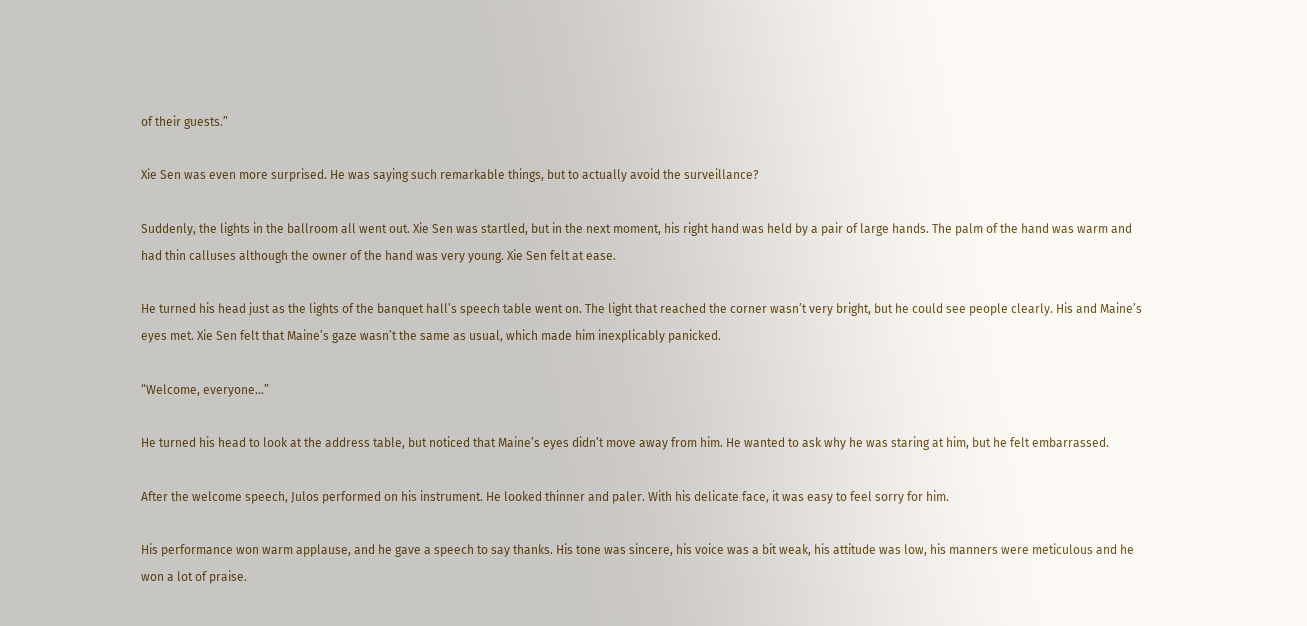of their guests.”

Xie Sen was even more surprised. He was saying such remarkable things, but to actually avoid the surveillance?

Suddenly, the lights in the ballroom all went out. Xie Sen was startled, but in the next moment, his right hand was held by a pair of large hands. The palm of the hand was warm and had thin calluses although the owner of the hand was very young. Xie Sen felt at ease.

He turned his head just as the lights of the banquet hall’s speech table went on. The light that reached the corner wasn’t very bright, but he could see people clearly. His and Maine’s eyes met. Xie Sen felt that Maine’s gaze wasn’t the same as usual, which made him inexplicably panicked.

“Welcome, everyone…”

He turned his head to look at the address table, but noticed that Maine’s eyes didn’t move away from him. He wanted to ask why he was staring at him, but he felt embarrassed.

After the welcome speech, Julos performed on his instrument. He looked thinner and paler. With his delicate face, it was easy to feel sorry for him.

His performance won warm applause, and he gave a speech to say thanks. His tone was sincere, his voice was a bit weak, his attitude was low, his manners were meticulous and he won a lot of praise.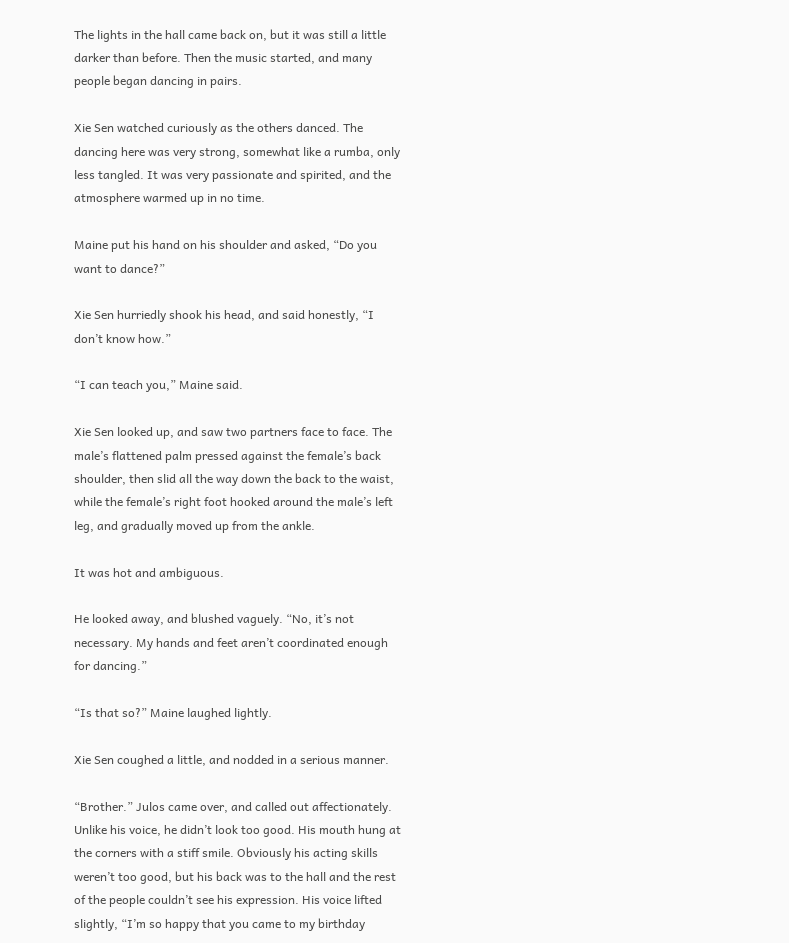The lights in the hall came back on, but it was still a little darker than before. Then the music started, and many people began dancing in pairs.

Xie Sen watched curiously as the others danced. The dancing here was very strong, somewhat like a rumba, only less tangled. It was very passionate and spirited, and the atmosphere warmed up in no time.

Maine put his hand on his shoulder and asked, “Do you want to dance?”

Xie Sen hurriedly shook his head, and said honestly, “I don’t know how.”

“I can teach you,” Maine said.

Xie Sen looked up, and saw two partners face to face. The male’s flattened palm pressed against the female’s back shoulder, then slid all the way down the back to the waist, while the female’s right foot hooked around the male’s left leg, and gradually moved up from the ankle.

It was hot and ambiguous.

He looked away, and blushed vaguely. “No, it’s not necessary. My hands and feet aren’t coordinated enough for dancing.”

“Is that so?” Maine laughed lightly.

Xie Sen coughed a little, and nodded in a serious manner.

“Brother.” Julos came over, and called out affectionately. Unlike his voice, he didn’t look too good. His mouth hung at the corners with a stiff smile. Obviously his acting skills weren’t too good, but his back was to the hall and the rest of the people couldn’t see his expression. His voice lifted slightly, “I’m so happy that you came to my birthday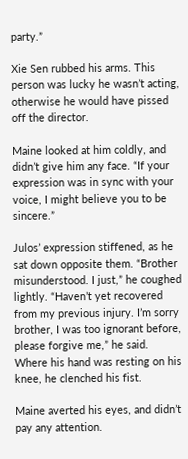party.”

Xie Sen rubbed his arms. This person was lucky he wasn’t acting, otherwise he would have pissed off the director.

Maine looked at him coldly, and didn’t give him any face. “If your expression was in sync with your voice, I might believe you to be sincere.”

Julos’ expression stiffened, as he sat down opposite them. “Brother misunderstood. I just,” he coughed lightly. “Haven’t yet recovered from my previous injury. I’m sorry brother, I was too ignorant before, please forgive me,” he said. Where his hand was resting on his knee, he clenched his fist.

Maine averted his eyes, and didn’t pay any attention.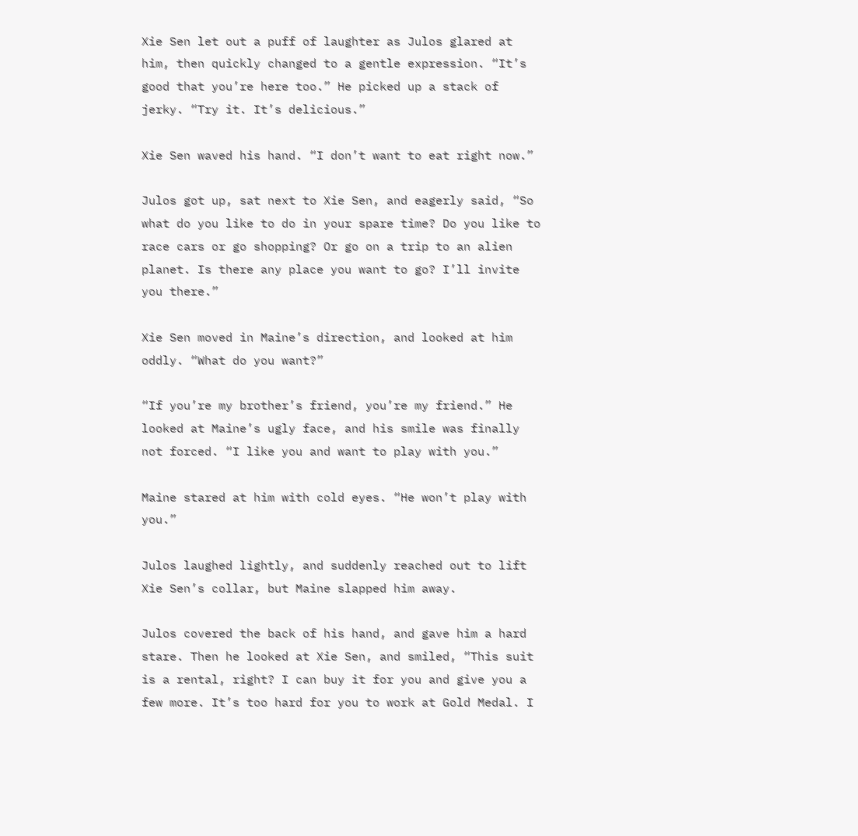Xie Sen let out a puff of laughter as Julos glared at him, then quickly changed to a gentle expression. “It’s good that you’re here too.” He picked up a stack of jerky. “Try it. It’s delicious.”

Xie Sen waved his hand. “I don’t want to eat right now.”

Julos got up, sat next to Xie Sen, and eagerly said, “So what do you like to do in your spare time? Do you like to race cars or go shopping? Or go on a trip to an alien planet. Is there any place you want to go? I’ll invite you there.”

Xie Sen moved in Maine’s direction, and looked at him oddly. “What do you want?”

“If you’re my brother’s friend, you’re my friend.” He looked at Maine’s ugly face, and his smile was finally not forced. “I like you and want to play with you.”

Maine stared at him with cold eyes. “He won’t play with you.”

Julos laughed lightly, and suddenly reached out to lift Xie Sen’s collar, but Maine slapped him away.

Julos covered the back of his hand, and gave him a hard stare. Then he looked at Xie Sen, and smiled, “This suit is a rental, right? I can buy it for you and give you a few more. It’s too hard for you to work at Gold Medal. I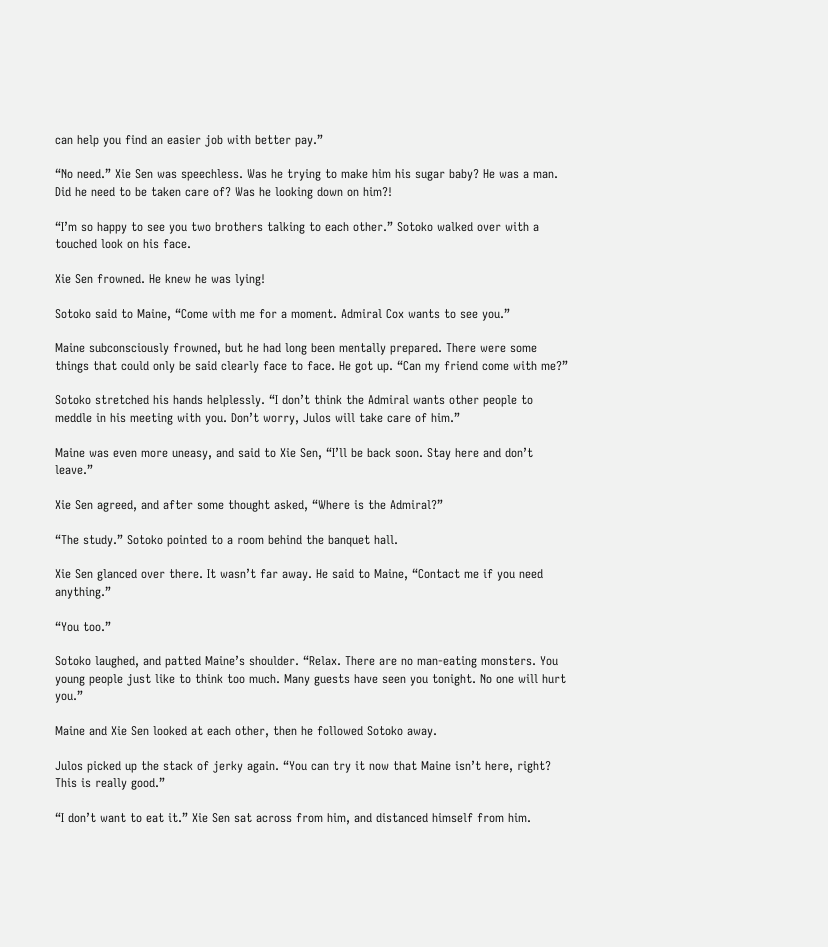can help you find an easier job with better pay.”

“No need.” Xie Sen was speechless. Was he trying to make him his sugar baby? He was a man. Did he need to be taken care of? Was he looking down on him?!

“I’m so happy to see you two brothers talking to each other.” Sotoko walked over with a touched look on his face.

Xie Sen frowned. He knew he was lying!

Sotoko said to Maine, “Come with me for a moment. Admiral Cox wants to see you.”

Maine subconsciously frowned, but he had long been mentally prepared. There were some things that could only be said clearly face to face. He got up. “Can my friend come with me?”

Sotoko stretched his hands helplessly. “I don’t think the Admiral wants other people to meddle in his meeting with you. Don’t worry, Julos will take care of him.”

Maine was even more uneasy, and said to Xie Sen, “I’ll be back soon. Stay here and don’t leave.”

Xie Sen agreed, and after some thought asked, “Where is the Admiral?”

“The study.” Sotoko pointed to a room behind the banquet hall.

Xie Sen glanced over there. It wasn’t far away. He said to Maine, “Contact me if you need anything.”

“You too.”

Sotoko laughed, and patted Maine’s shoulder. “Relax. There are no man-eating monsters. You young people just like to think too much. Many guests have seen you tonight. No one will hurt you.”

Maine and Xie Sen looked at each other, then he followed Sotoko away.

Julos picked up the stack of jerky again. “You can try it now that Maine isn’t here, right? This is really good.”

“I don’t want to eat it.” Xie Sen sat across from him, and distanced himself from him.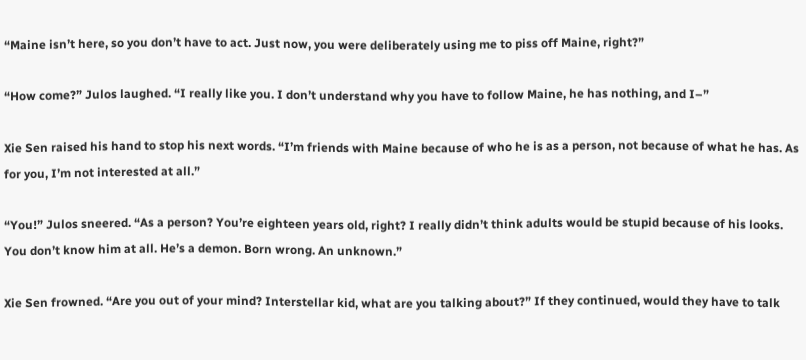“Maine isn’t here, so you don’t have to act. Just now, you were deliberately using me to piss off Maine, right?”

“How come?” Julos laughed. “I really like you. I don’t understand why you have to follow Maine, he has nothing, and I–”

Xie Sen raised his hand to stop his next words. “I’m friends with Maine because of who he is as a person, not because of what he has. As for you, I’m not interested at all.”

“You!” Julos sneered. “As a person? You’re eighteen years old, right? I really didn’t think adults would be stupid because of his looks. You don’t know him at all. He’s a demon. Born wrong. An unknown.”

Xie Sen frowned. “Are you out of your mind? Interstellar kid, what are you talking about?” If they continued, would they have to talk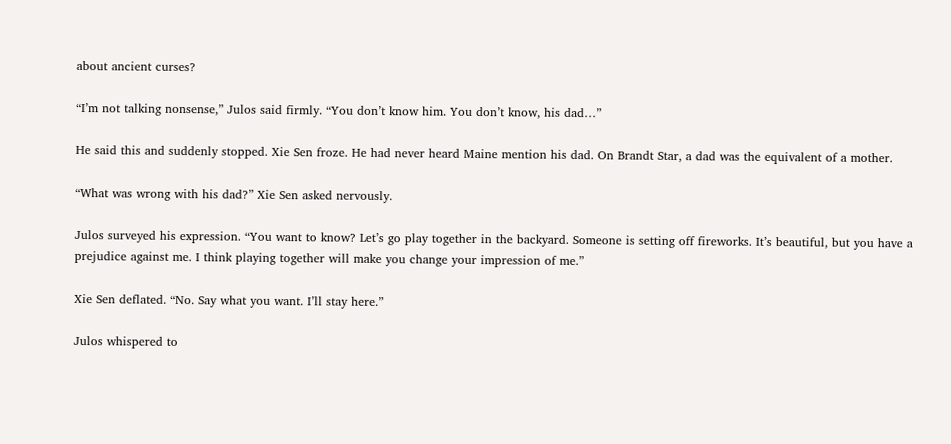about ancient curses?

“I’m not talking nonsense,” Julos said firmly. “You don’t know him. You don’t know, his dad…”

He said this and suddenly stopped. Xie Sen froze. He had never heard Maine mention his dad. On Brandt Star, a dad was the equivalent of a mother.

“What was wrong with his dad?” Xie Sen asked nervously.

Julos surveyed his expression. “You want to know? Let’s go play together in the backyard. Someone is setting off fireworks. It’s beautiful, but you have a prejudice against me. I think playing together will make you change your impression of me.”

Xie Sen deflated. “No. Say what you want. I’ll stay here.”

Julos whispered to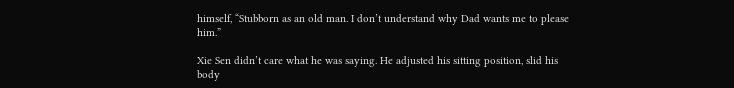himself, “Stubborn as an old man. I don’t understand why Dad wants me to please him.”

Xie Sen didn’t care what he was saying. He adjusted his sitting position, slid his body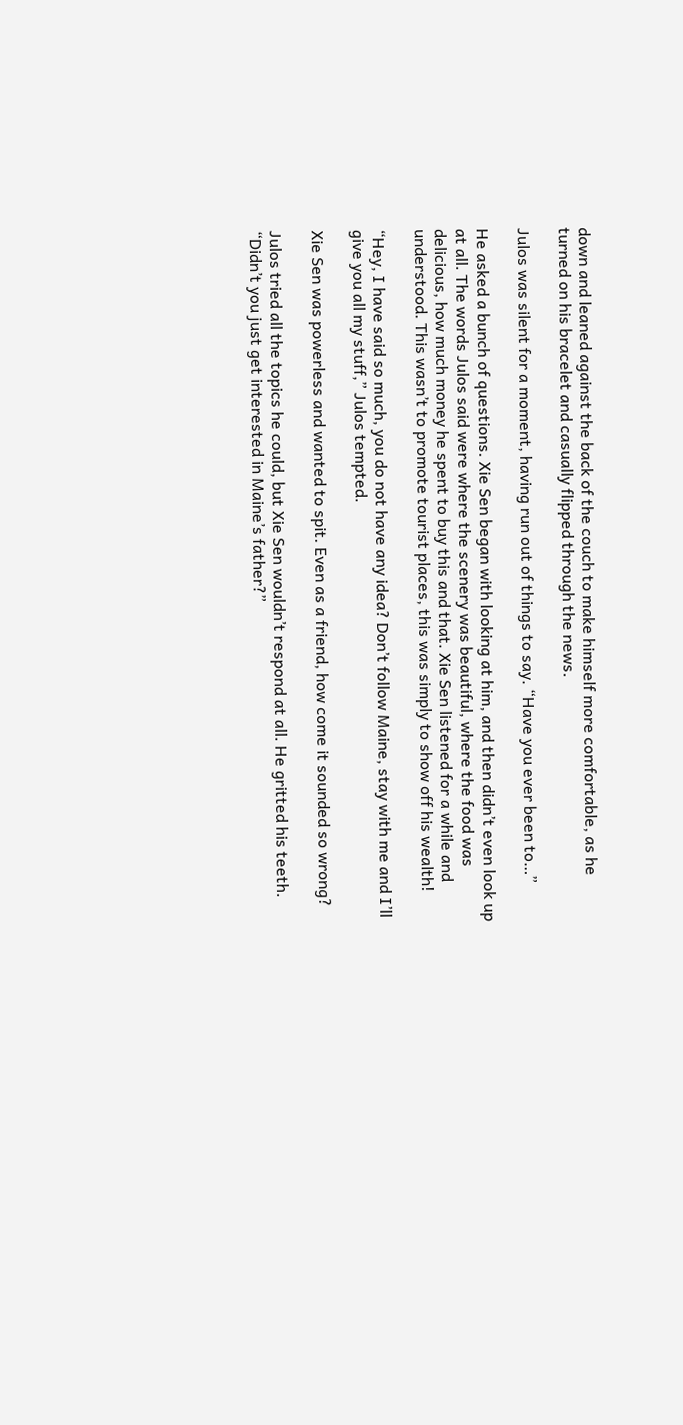down and leaned against the back of the couch to make himself more comfortable, as he turned on his bracelet and casually flipped through the news.

Julos was silent for a moment, having run out of things to say. “Have you ever been to…”

He asked a bunch of questions. Xie Sen began with looking at him, and then didn’t even look up at all. The words Julos said were where the scenery was beautiful, where the food was delicious, how much money he spent to buy this and that. Xie Sen listened for a while and understood. This wasn’t to promote tourist places, this was simply to show off his wealth!

“Hey, I have said so much, you do not have any idea? Don’t follow Maine, stay with me and I’ll give you all my stuff,” Julos tempted.

Xie Sen was powerless and wanted to spit. Even as a friend, how come it sounded so wrong?

Julos tried all the topics he could, but Xie Sen wouldn’t respond at all. He gritted his teeth. “Didn’t you just get interested in Maine’s father?”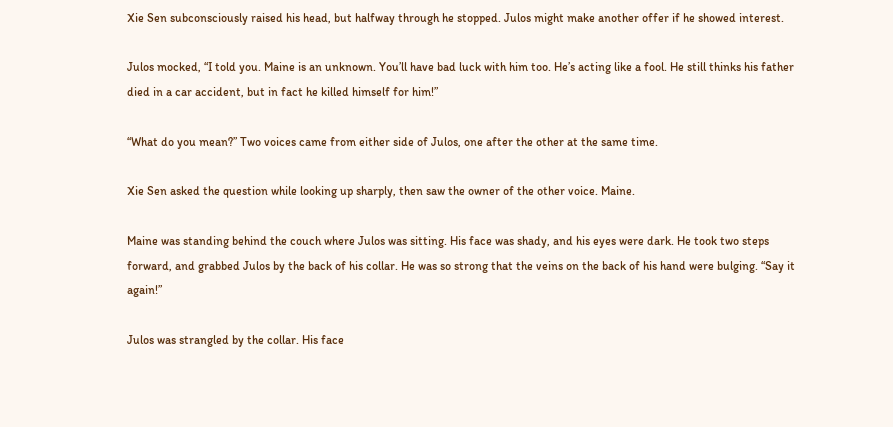Xie Sen subconsciously raised his head, but halfway through he stopped. Julos might make another offer if he showed interest.

Julos mocked, “I told you. Maine is an unknown. You’ll have bad luck with him too. He’s acting like a fool. He still thinks his father died in a car accident, but in fact he killed himself for him!”

“What do you mean?” Two voices came from either side of Julos, one after the other at the same time.

Xie Sen asked the question while looking up sharply, then saw the owner of the other voice. Maine.

Maine was standing behind the couch where Julos was sitting. His face was shady, and his eyes were dark. He took two steps forward, and grabbed Julos by the back of his collar. He was so strong that the veins on the back of his hand were bulging. “Say it again!”

Julos was strangled by the collar. His face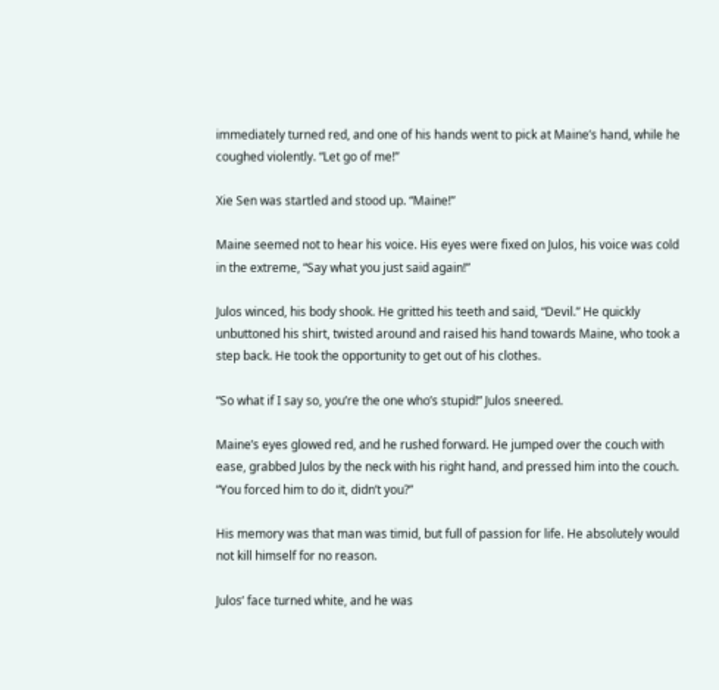immediately turned red, and one of his hands went to pick at Maine’s hand, while he coughed violently. “Let go of me!”

Xie Sen was startled and stood up. “Maine!”

Maine seemed not to hear his voice. His eyes were fixed on Julos, his voice was cold in the extreme, “Say what you just said again!”

Julos winced, his body shook. He gritted his teeth and said, “Devil.” He quickly unbuttoned his shirt, twisted around and raised his hand towards Maine, who took a step back. He took the opportunity to get out of his clothes.

“So what if I say so, you’re the one who’s stupid!” Julos sneered.

Maine’s eyes glowed red, and he rushed forward. He jumped over the couch with ease, grabbed Julos by the neck with his right hand, and pressed him into the couch. “You forced him to do it, didn’t you?”

His memory was that man was timid, but full of passion for life. He absolutely would not kill himself for no reason.

Julos’ face turned white, and he was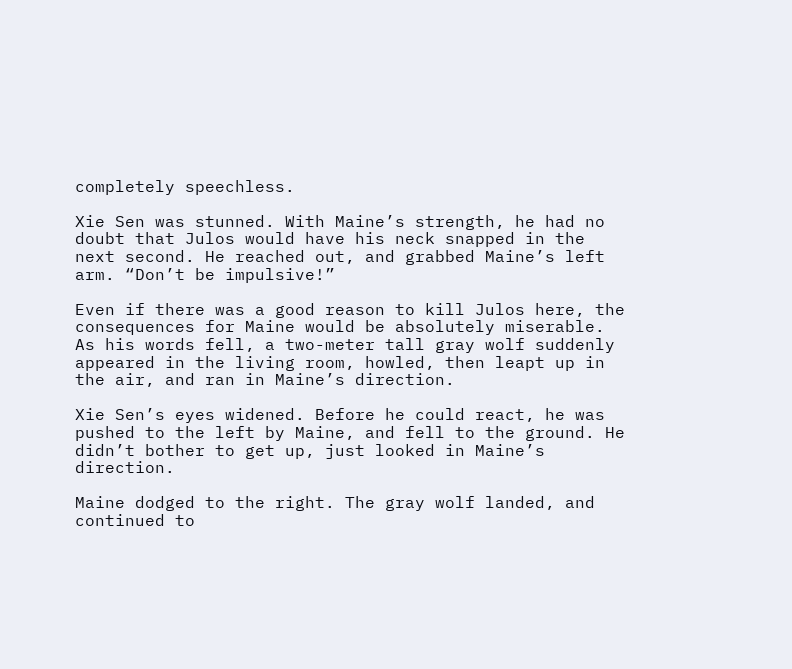completely speechless.

Xie Sen was stunned. With Maine’s strength, he had no doubt that Julos would have his neck snapped in the next second. He reached out, and grabbed Maine’s left arm. “Don’t be impulsive!”

Even if there was a good reason to kill Julos here, the consequences for Maine would be absolutely miserable. As his words fell, a two-meter tall gray wolf suddenly appeared in the living room, howled, then leapt up in the air, and ran in Maine’s direction.

Xie Sen’s eyes widened. Before he could react, he was pushed to the left by Maine, and fell to the ground. He didn’t bother to get up, just looked in Maine’s direction.

Maine dodged to the right. The gray wolf landed, and continued to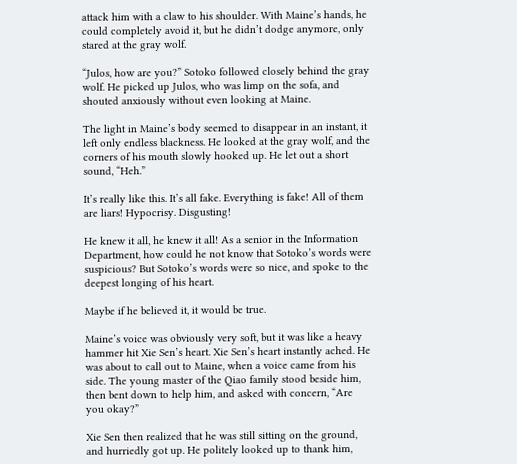attack him with a claw to his shoulder. With Maine’s hands, he could completely avoid it, but he didn’t dodge anymore, only stared at the gray wolf.

“Julos, how are you?” Sotoko followed closely behind the gray wolf. He picked up Julos, who was limp on the sofa, and shouted anxiously without even looking at Maine.

The light in Maine’s body seemed to disappear in an instant, it left only endless blackness. He looked at the gray wolf, and the corners of his mouth slowly hooked up. He let out a short sound, “Heh.”

It’s really like this. It’s all fake. Everything is fake! All of them are liars! Hypocrisy. Disgusting!

He knew it all, he knew it all! As a senior in the Information Department, how could he not know that Sotoko’s words were suspicious? But Sotoko’s words were so nice, and spoke to the deepest longing of his heart.

Maybe if he believed it, it would be true.

Maine’s voice was obviously very soft, but it was like a heavy hammer hit Xie Sen’s heart. Xie Sen’s heart instantly ached. He was about to call out to Maine, when a voice came from his side. The young master of the Qiao family stood beside him, then bent down to help him, and asked with concern, “Are you okay?”

Xie Sen then realized that he was still sitting on the ground, and hurriedly got up. He politely looked up to thank him,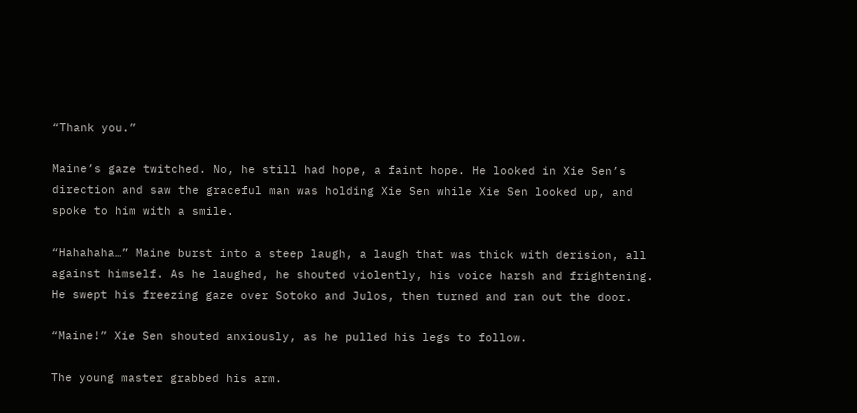“Thank you.”

Maine’s gaze twitched. No, he still had hope, a faint hope. He looked in Xie Sen’s direction and saw the graceful man was holding Xie Sen while Xie Sen looked up, and spoke to him with a smile.

“Hahahaha…” Maine burst into a steep laugh, a laugh that was thick with derision, all against himself. As he laughed, he shouted violently, his voice harsh and frightening. He swept his freezing gaze over Sotoko and Julos, then turned and ran out the door.

“Maine!” Xie Sen shouted anxiously, as he pulled his legs to follow.

The young master grabbed his arm.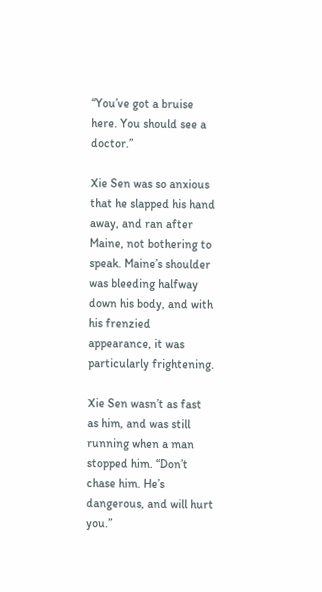“You’ve got a bruise here. You should see a doctor.”

Xie Sen was so anxious that he slapped his hand away, and ran after Maine, not bothering to speak. Maine’s shoulder was bleeding halfway down his body, and with his frenzied appearance, it was particularly frightening.

Xie Sen wasn’t as fast as him, and was still running when a man stopped him. “Don’t chase him. He’s dangerous, and will hurt you.”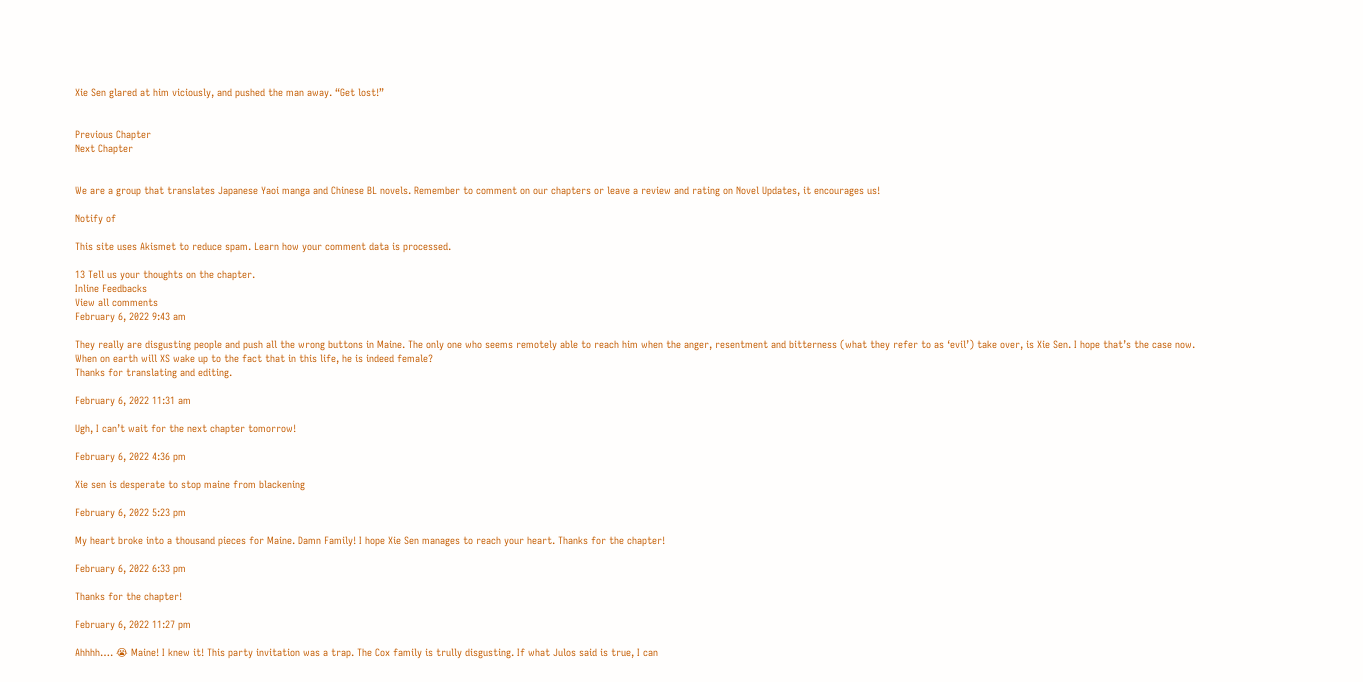Xie Sen glared at him viciously, and pushed the man away. “Get lost!”


Previous Chapter
Next Chapter


We are a group that translates Japanese Yaoi manga and Chinese BL novels. Remember to comment on our chapters or leave a review and rating on Novel Updates, it encourages us!

Notify of

This site uses Akismet to reduce spam. Learn how your comment data is processed.

13 Tell us your thoughts on the chapter.
Inline Feedbacks
View all comments
February 6, 2022 9:43 am

They really are disgusting people and push all the wrong buttons in Maine. The only one who seems remotely able to reach him when the anger, resentment and bitterness (what they refer to as ‘evil’) take over, is Xie Sen. I hope that’s the case now.
When on earth will XS wake up to the fact that in this life, he is indeed female?
Thanks for translating and editing.

February 6, 2022 11:31 am

Ugh, I can’t wait for the next chapter tomorrow!

February 6, 2022 4:36 pm

Xie sen is desperate to stop maine from blackening

February 6, 2022 5:23 pm

My heart broke into a thousand pieces for Maine. Damn Family! I hope Xie Sen manages to reach your heart. Thanks for the chapter!

February 6, 2022 6:33 pm

Thanks for the chapter!

February 6, 2022 11:27 pm

Ahhhh…. 😭 Maine! I knew it! This party invitation was a trap. The Cox family is trully disgusting. If what Julos said is true, I can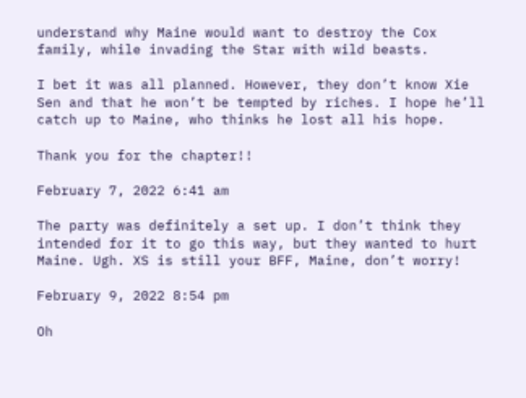understand why Maine would want to destroy the Cox family, while invading the Star with wild beasts.

I bet it was all planned. However, they don’t know Xie Sen and that he won’t be tempted by riches. I hope he’ll catch up to Maine, who thinks he lost all his hope.

Thank you for the chapter!!

February 7, 2022 6:41 am

The party was definitely a set up. I don’t think they intended for it to go this way, but they wanted to hurt Maine. Ugh. XS is still your BFF, Maine, don’t worry!

February 9, 2022 8:54 pm

Oh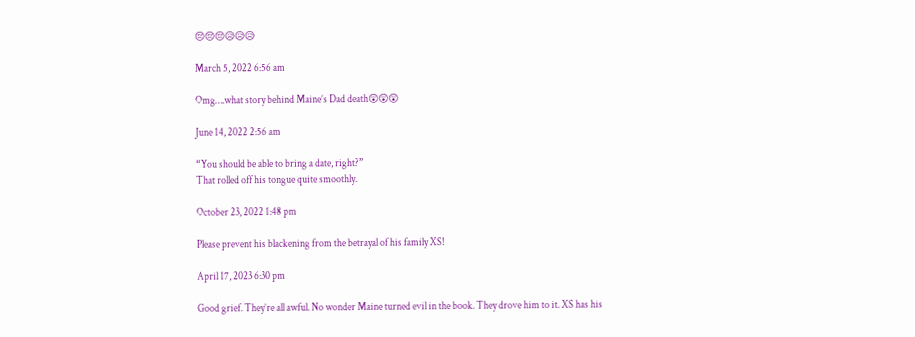😔😔😔😥😥😥

March 5, 2022 6:56 am

Omg….what story behind Maine’s Dad death😲😲😲

June 14, 2022 2:56 am

“You should be able to bring a date, right?”
That rolled off his tongue quite smoothly.

October 23, 2022 1:48 pm

Please prevent his blackening from the betrayal of his family XS!

April 17, 2023 6:30 pm

Good grief. They’re all awful. No wonder Maine turned evil in the book. They drove him to it. XS has his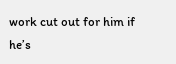work cut out for him if he’s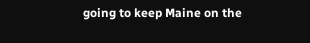going to keep Maine on the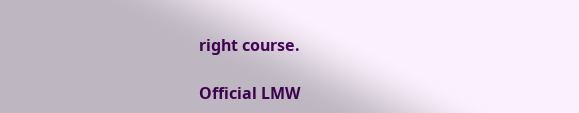right course.

Official LMW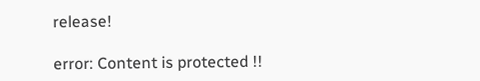release!

error: Content is protected !!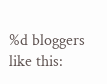%d bloggers like this: